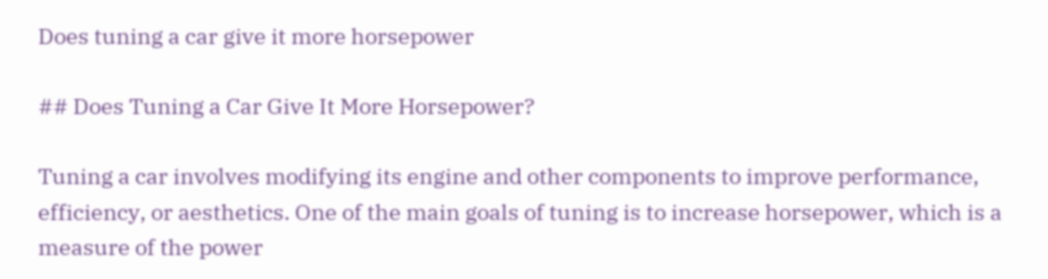Does tuning a car give it more horsepower

## Does Tuning a Car Give It More Horsepower?

Tuning a car involves modifying its engine and other components to improve performance, efficiency, or aesthetics. One of the main goals of tuning is to increase horsepower, which is a measure of the power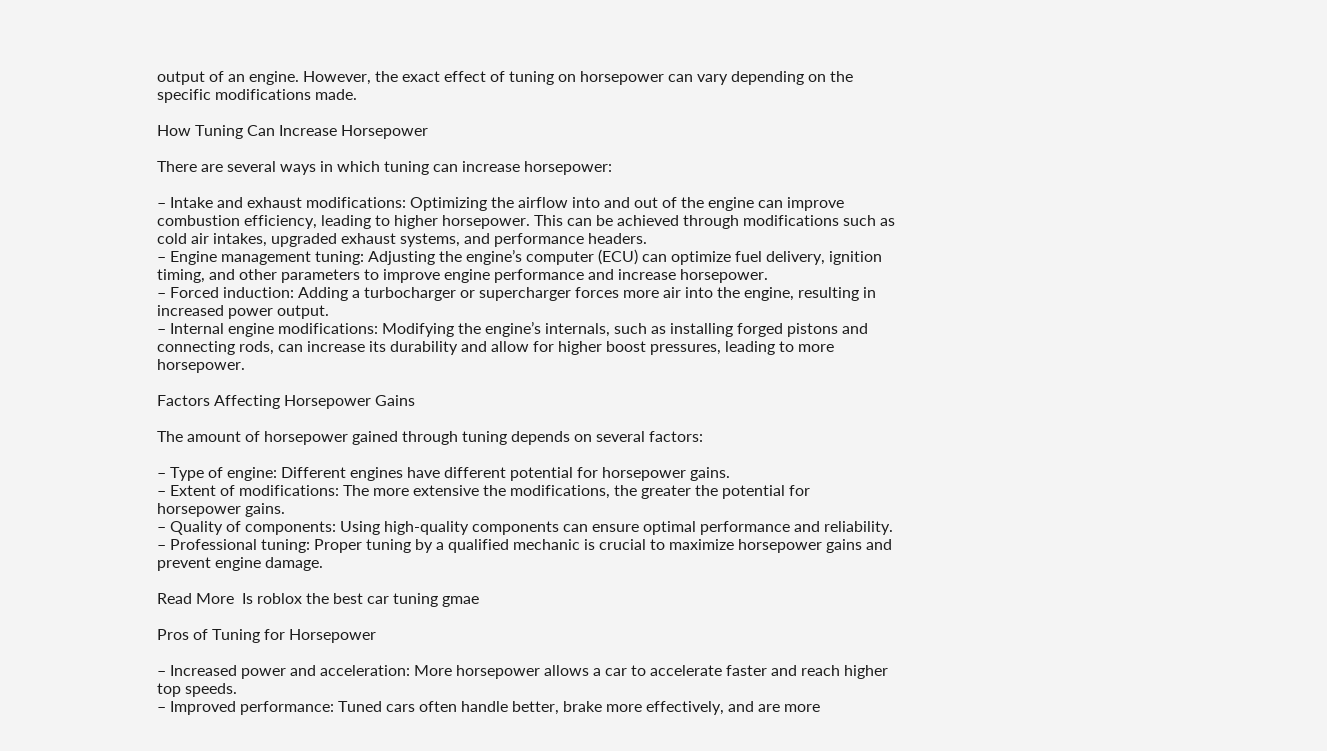output of an engine. However, the exact effect of tuning on horsepower can vary depending on the specific modifications made.

How Tuning Can Increase Horsepower

There are several ways in which tuning can increase horsepower:

– Intake and exhaust modifications: Optimizing the airflow into and out of the engine can improve combustion efficiency, leading to higher horsepower. This can be achieved through modifications such as cold air intakes, upgraded exhaust systems, and performance headers.
– Engine management tuning: Adjusting the engine’s computer (ECU) can optimize fuel delivery, ignition timing, and other parameters to improve engine performance and increase horsepower.
– Forced induction: Adding a turbocharger or supercharger forces more air into the engine, resulting in increased power output.
– Internal engine modifications: Modifying the engine’s internals, such as installing forged pistons and connecting rods, can increase its durability and allow for higher boost pressures, leading to more horsepower.

Factors Affecting Horsepower Gains

The amount of horsepower gained through tuning depends on several factors:

– Type of engine: Different engines have different potential for horsepower gains.
– Extent of modifications: The more extensive the modifications, the greater the potential for horsepower gains.
– Quality of components: Using high-quality components can ensure optimal performance and reliability.
– Professional tuning: Proper tuning by a qualified mechanic is crucial to maximize horsepower gains and prevent engine damage.

Read More  Is roblox the best car tuning gmae

Pros of Tuning for Horsepower

– Increased power and acceleration: More horsepower allows a car to accelerate faster and reach higher top speeds.
– Improved performance: Tuned cars often handle better, brake more effectively, and are more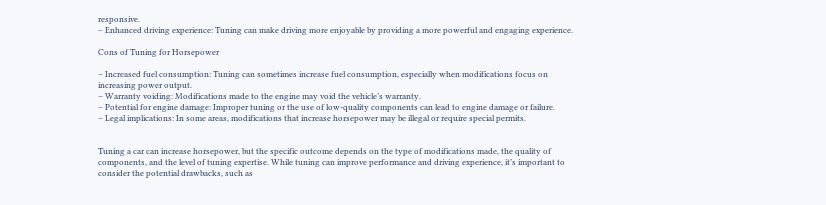responsive.
– Enhanced driving experience: Tuning can make driving more enjoyable by providing a more powerful and engaging experience.

Cons of Tuning for Horsepower

– Increased fuel consumption: Tuning can sometimes increase fuel consumption, especially when modifications focus on increasing power output.
– Warranty voiding: Modifications made to the engine may void the vehicle’s warranty.
– Potential for engine damage: Improper tuning or the use of low-quality components can lead to engine damage or failure.
– Legal implications: In some areas, modifications that increase horsepower may be illegal or require special permits.


Tuning a car can increase horsepower, but the specific outcome depends on the type of modifications made, the quality of components, and the level of tuning expertise. While tuning can improve performance and driving experience, it’s important to consider the potential drawbacks, such as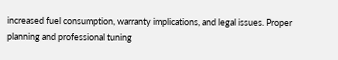increased fuel consumption, warranty implications, and legal issues. Proper planning and professional tuning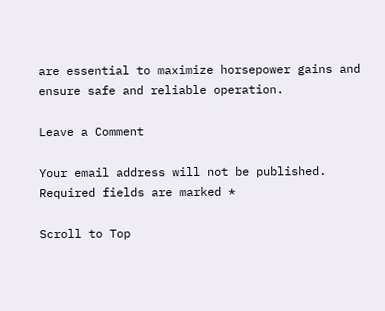are essential to maximize horsepower gains and ensure safe and reliable operation.

Leave a Comment

Your email address will not be published. Required fields are marked *

Scroll to Top